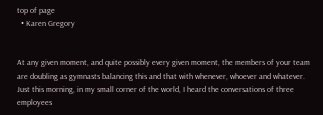top of page
  • Karen Gregory


At any given moment, and quite possibly every given moment, the members of your team are doubling as gymnasts balancing this and that with whenever, whoever and whatever. Just this morning, in my small corner of the world, I heard the conversations of three employees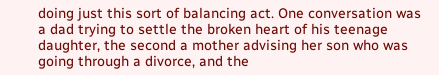doing just this sort of balancing act. One conversation was a dad trying to settle the broken heart of his teenage daughter, the second a mother advising her son who was going through a divorce, and the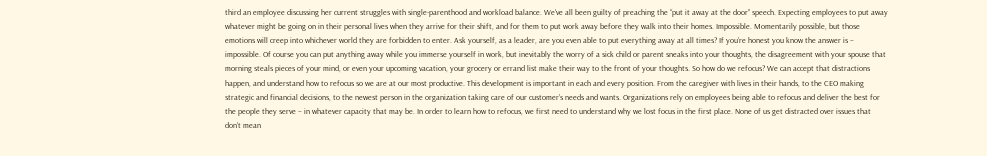third an employee discussing her current struggles with single-parenthood and workload balance. We’ve all been guilty of preaching the “put it away at the door” speech. Expecting employees to put away whatever might be going on in their personal lives when they arrive for their shift, and for them to put work away before they walk into their homes. Impossible. Momentarily possible, but those emotions will creep into whichever world they are forbidden to enter. Ask yourself, as a leader, are you even able to put everything away at all times? If you’re honest you know the answer is – impossible. Of course you can put anything away while you immerse yourself in work, but inevitably the worry of a sick child or parent sneaks into your thoughts, the disagreement with your spouse that morning steals pieces of your mind, or even your upcoming vacation, your grocery or errand list make their way to the front of your thoughts. So how do we refocus? We can accept that distractions happen, and understand how to refocus so we are at our most productive. This development is important in each and every position. From the caregiver with lives in their hands, to the CEO making strategic and financial decisions, to the newest person in the organization taking care of our customer’s needs and wants. Organizations rely on employees being able to refocus and deliver the best for the people they serve – in whatever capacity that may be. In order to learn how to refocus, we first need to understand why we lost focus in the first place. None of us get distracted over issues that don’t mean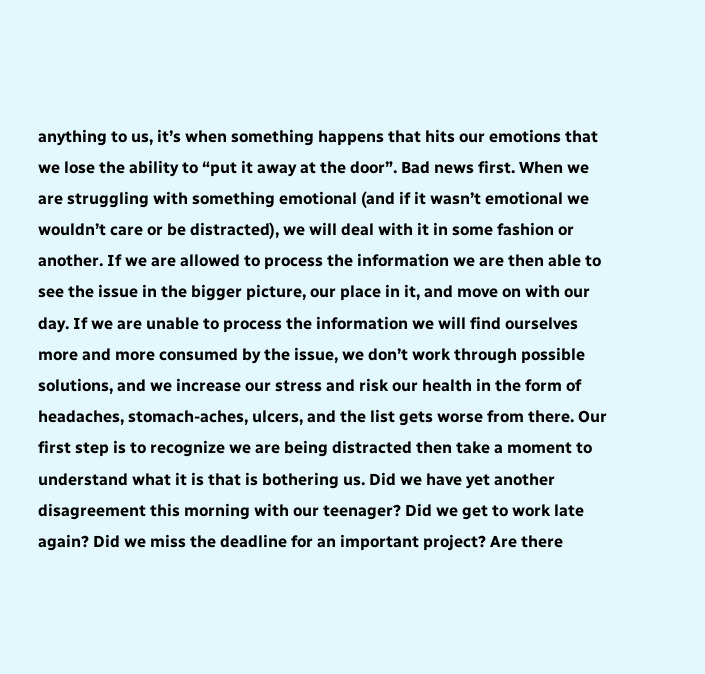anything to us, it’s when something happens that hits our emotions that we lose the ability to “put it away at the door”. Bad news first. When we are struggling with something emotional (and if it wasn’t emotional we wouldn’t care or be distracted), we will deal with it in some fashion or another. If we are allowed to process the information we are then able to see the issue in the bigger picture, our place in it, and move on with our day. If we are unable to process the information we will find ourselves more and more consumed by the issue, we don’t work through possible solutions, and we increase our stress and risk our health in the form of headaches, stomach-aches, ulcers, and the list gets worse from there. Our first step is to recognize we are being distracted then take a moment to understand what it is that is bothering us. Did we have yet another disagreement this morning with our teenager? Did we get to work late again? Did we miss the deadline for an important project? Are there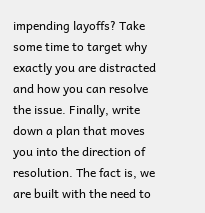impending layoffs? Take some time to target why exactly you are distracted and how you can resolve the issue. Finally, write down a plan that moves you into the direction of resolution. The fact is, we are built with the need to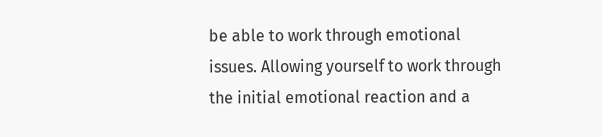be able to work through emotional issues. Allowing yourself to work through the initial emotional reaction and a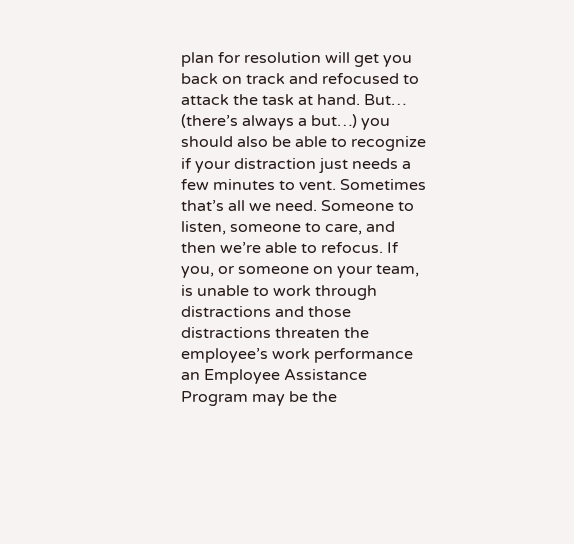plan for resolution will get you back on track and refocused to attack the task at hand. But… (there’s always a but…) you should also be able to recognize if your distraction just needs a few minutes to vent. Sometimes that’s all we need. Someone to listen, someone to care, and then we’re able to refocus. If you, or someone on your team, is unable to work through distractions and those distractions threaten the employee’s work performance an Employee Assistance Program may be the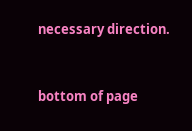necessary direction.


bottom of page